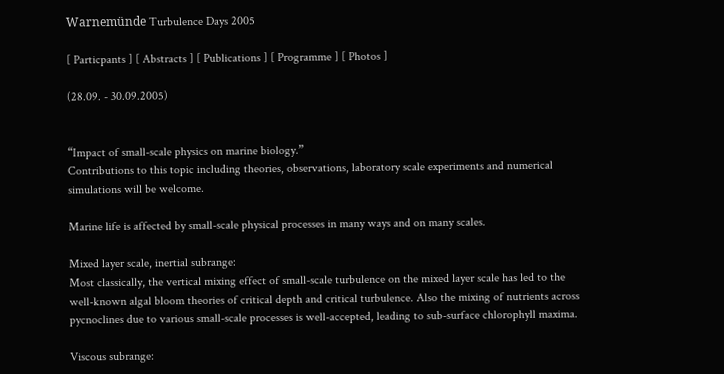Warnemünde Turbulence Days 2005

[ Particpants ] [ Abstracts ] [ Publications ] [ Programme ] [ Photos ]

(28.09. - 30.09.2005)


“Impact of small-scale physics on marine biology.”
Contributions to this topic including theories, observations, laboratory scale experiments and numerical simulations will be welcome.

Marine life is affected by small-scale physical processes in many ways and on many scales.

Mixed layer scale, inertial subrange:
Most classically, the vertical mixing effect of small-scale turbulence on the mixed layer scale has led to the well-known algal bloom theories of critical depth and critical turbulence. Also the mixing of nutrients across pycnoclines due to various small-scale processes is well-accepted, leading to sub-surface chlorophyll maxima.

Viscous subrange: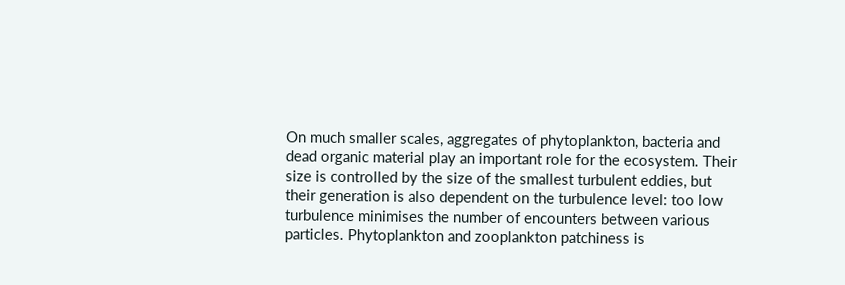On much smaller scales, aggregates of phytoplankton, bacteria and dead organic material play an important role for the ecosystem. Their size is controlled by the size of the smallest turbulent eddies, but their generation is also dependent on the turbulence level: too low turbulence minimises the number of encounters between various particles. Phytoplankton and zooplankton patchiness is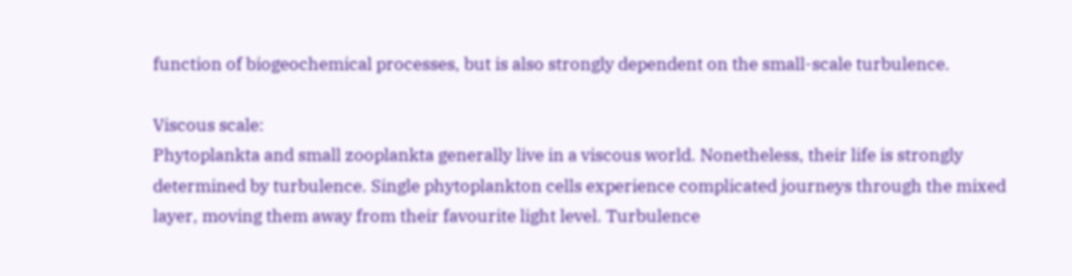function of biogeochemical processes, but is also strongly dependent on the small-scale turbulence.

Viscous scale:
Phytoplankta and small zooplankta generally live in a viscous world. Nonetheless, their life is strongly determined by turbulence. Single phytoplankton cells experience complicated journeys through the mixed layer, moving them away from their favourite light level. Turbulence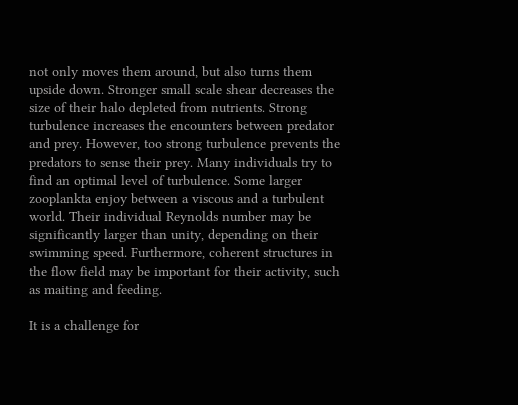not only moves them around, but also turns them upside down. Stronger small scale shear decreases the size of their halo depleted from nutrients. Strong turbulence increases the encounters between predator and prey. However, too strong turbulence prevents the predators to sense their prey. Many individuals try to find an optimal level of turbulence. Some larger zooplankta enjoy between a viscous and a turbulent world. Their individual Reynolds number may be significantly larger than unity, depending on their swimming speed. Furthermore, coherent structures in the flow field may be important for their activity, such as maiting and feeding.

It is a challenge for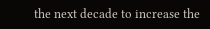the next decade to increase the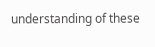understanding of these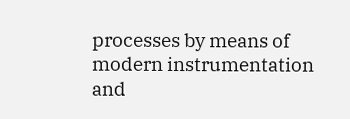processes by means of modern instrumentation and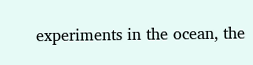experiments in the ocean, the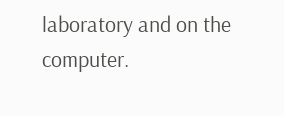laboratory and on the computer.